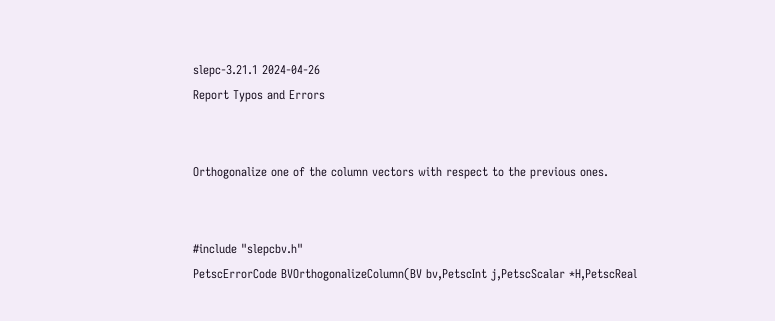slepc-3.21.1 2024-04-26
Report Typos and Errors


Orthogonalize one of the column vectors with respect to the previous ones.


#include "slepcbv.h"
PetscErrorCode BVOrthogonalizeColumn(BV bv,PetscInt j,PetscScalar *H,PetscReal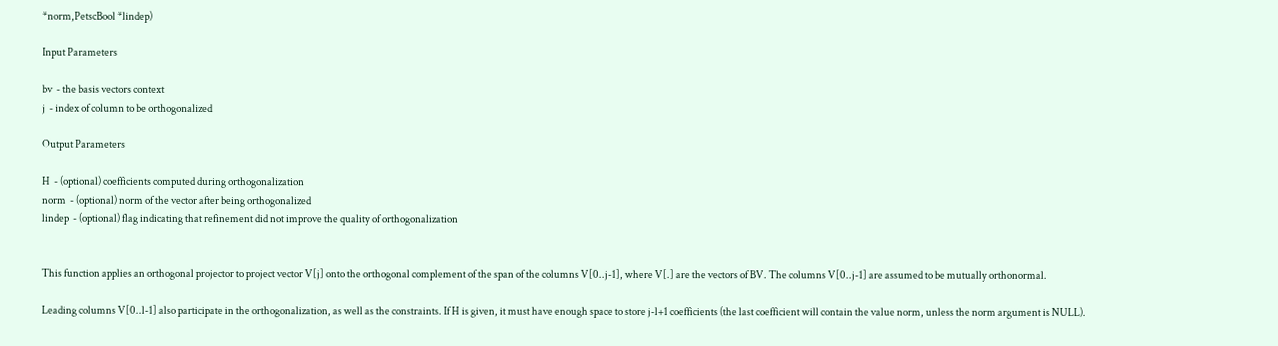*norm,PetscBool *lindep)

Input Parameters

bv  - the basis vectors context
j  - index of column to be orthogonalized

Output Parameters

H  - (optional) coefficients computed during orthogonalization
norm  - (optional) norm of the vector after being orthogonalized
lindep  - (optional) flag indicating that refinement did not improve the quality of orthogonalization


This function applies an orthogonal projector to project vector V[j] onto the orthogonal complement of the span of the columns V[0..j-1], where V[.] are the vectors of BV. The columns V[0..j-1] are assumed to be mutually orthonormal.

Leading columns V[0..l-1] also participate in the orthogonalization, as well as the constraints. If H is given, it must have enough space to store j-l+1 coefficients (the last coefficient will contain the value norm, unless the norm argument is NULL).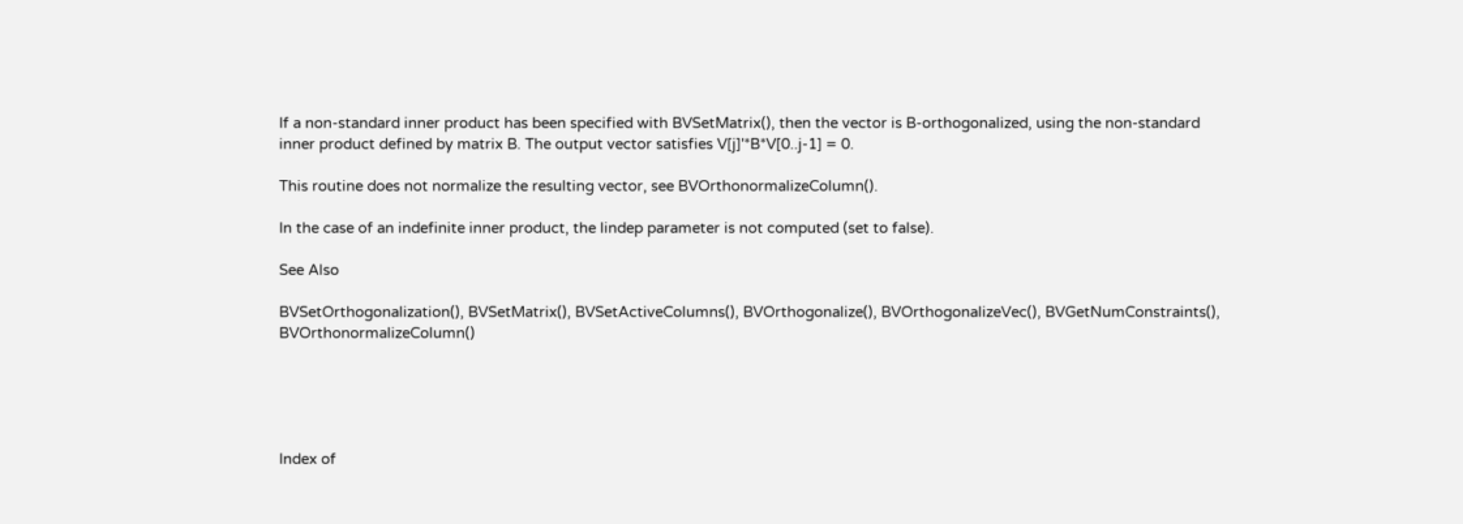If a non-standard inner product has been specified with BVSetMatrix(), then the vector is B-orthogonalized, using the non-standard inner product defined by matrix B. The output vector satisfies V[j]'*B*V[0..j-1] = 0.

This routine does not normalize the resulting vector, see BVOrthonormalizeColumn().

In the case of an indefinite inner product, the lindep parameter is not computed (set to false).

See Also

BVSetOrthogonalization(), BVSetMatrix(), BVSetActiveColumns(), BVOrthogonalize(), BVOrthogonalizeVec(), BVGetNumConstraints(), BVOrthonormalizeColumn()





Index of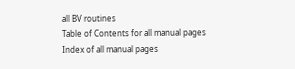all BV routines
Table of Contents for all manual pages
Index of all manual pages